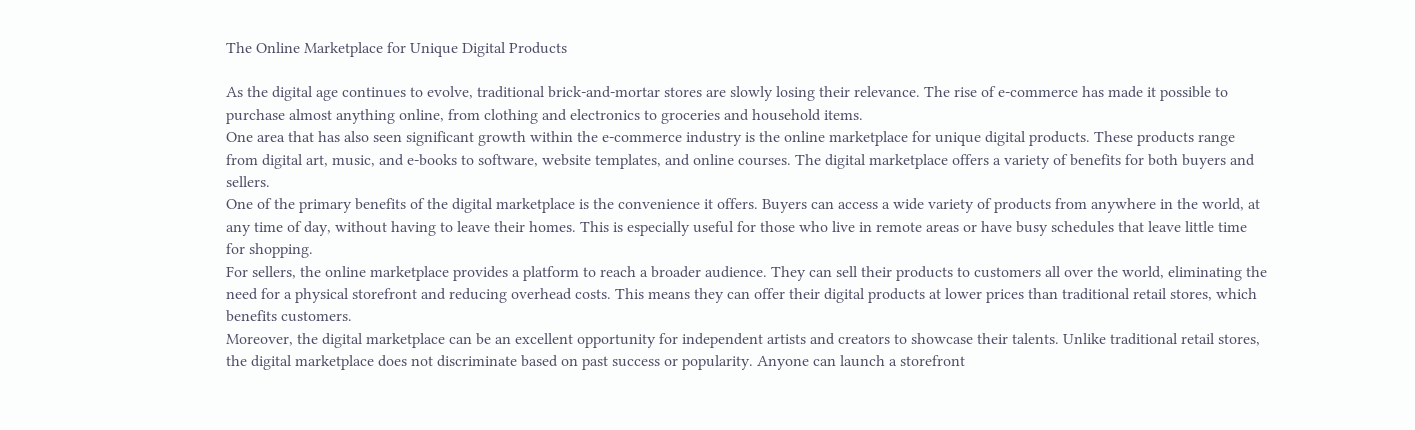The Online Marketplace for Unique Digital Products

As the digital age continues to evolve, traditional brick-and-mortar stores are slowly losing their relevance. The rise of e-commerce has made it possible to purchase almost anything online, from clothing and electronics to groceries and household items.
One area that has also seen significant growth within the e-commerce industry is the online marketplace for unique digital products. These products range from digital art, music, and e-books to software, website templates, and online courses. The digital marketplace offers a variety of benefits for both buyers and sellers.
One of the primary benefits of the digital marketplace is the convenience it offers. Buyers can access a wide variety of products from anywhere in the world, at any time of day, without having to leave their homes. This is especially useful for those who live in remote areas or have busy schedules that leave little time for shopping.
For sellers, the online marketplace provides a platform to reach a broader audience. They can sell their products to customers all over the world, eliminating the need for a physical storefront and reducing overhead costs. This means they can offer their digital products at lower prices than traditional retail stores, which benefits customers.
Moreover, the digital marketplace can be an excellent opportunity for independent artists and creators to showcase their talents. Unlike traditional retail stores, the digital marketplace does not discriminate based on past success or popularity. Anyone can launch a storefront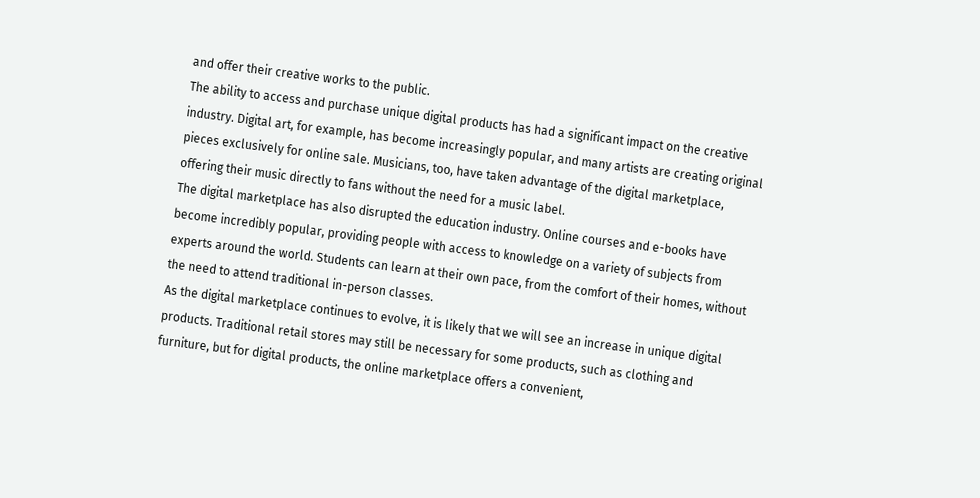and offer their creative works to the public.
The ability to access and purchase unique digital products has had a significant impact on the creative industry. Digital art, for example, has become increasingly popular, and many artists are creating original pieces exclusively for online sale. Musicians, too, have taken advantage of the digital marketplace, offering their music directly to fans without the need for a music label.
The digital marketplace has also disrupted the education industry. Online courses and e-books have become incredibly popular, providing people with access to knowledge on a variety of subjects from experts around the world. Students can learn at their own pace, from the comfort of their homes, without the need to attend traditional in-person classes.
As the digital marketplace continues to evolve, it is likely that we will see an increase in unique digital products. Traditional retail stores may still be necessary for some products, such as clothing and furniture, but for digital products, the online marketplace offers a convenient,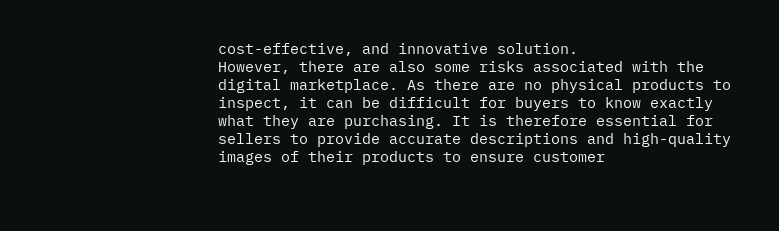cost-effective, and innovative solution.
However, there are also some risks associated with the digital marketplace. As there are no physical products to inspect, it can be difficult for buyers to know exactly what they are purchasing. It is therefore essential for sellers to provide accurate descriptions and high-quality images of their products to ensure customer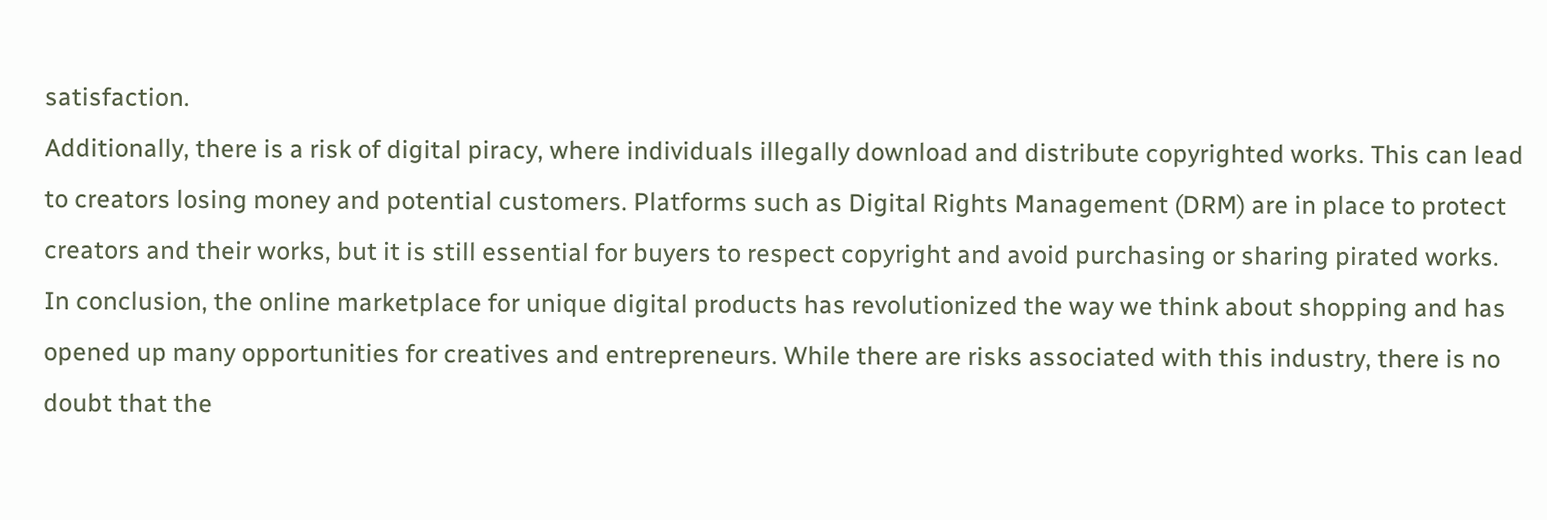satisfaction.
Additionally, there is a risk of digital piracy, where individuals illegally download and distribute copyrighted works. This can lead to creators losing money and potential customers. Platforms such as Digital Rights Management (DRM) are in place to protect creators and their works, but it is still essential for buyers to respect copyright and avoid purchasing or sharing pirated works.
In conclusion, the online marketplace for unique digital products has revolutionized the way we think about shopping and has opened up many opportunities for creatives and entrepreneurs. While there are risks associated with this industry, there is no doubt that the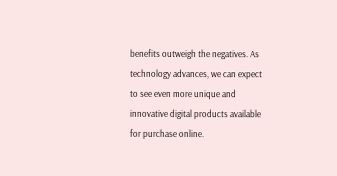benefits outweigh the negatives. As technology advances, we can expect to see even more unique and innovative digital products available for purchase online.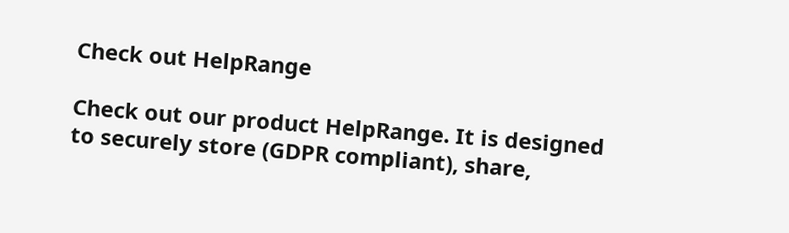Check out HelpRange

Check out our product HelpRange. It is designed to securely store (GDPR compliant), share,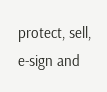protect, sell, e-sign and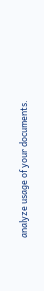analyze usage of your documents.